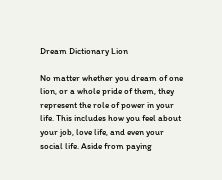Dream Dictionary Lion

No matter whether you dream of one lion, or a whole pride of them, they represent the role of power in your life. This includes how you feel about your job, love life, and even your social life. Aside from paying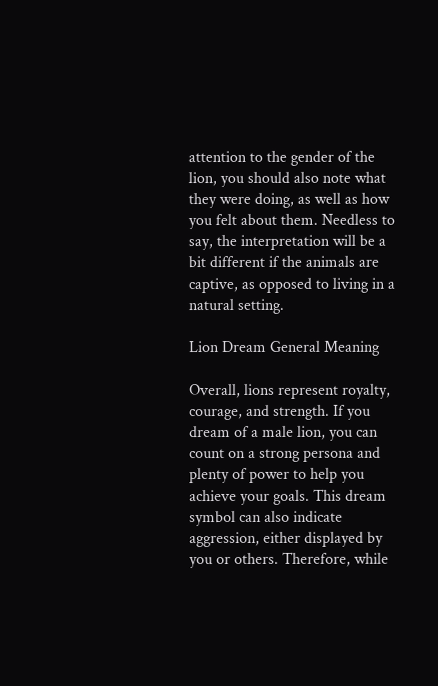attention to the gender of the lion, you should also note what they were doing, as well as how you felt about them. Needless to say, the interpretation will be a bit different if the animals are captive, as opposed to living in a natural setting.

Lion Dream General Meaning

Overall, lions represent royalty, courage, and strength. If you dream of a male lion, you can count on a strong persona and plenty of power to help you achieve your goals. This dream symbol can also indicate aggression, either displayed by you or others. Therefore, while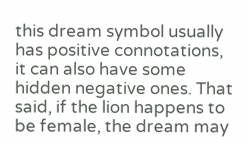this dream symbol usually has positive connotations, it can also have some hidden negative ones. That said, if the lion happens to be female, the dream may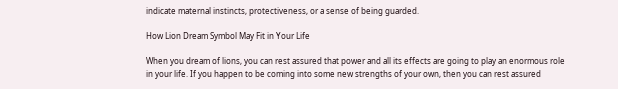indicate maternal instincts, protectiveness, or a sense of being guarded.

How Lion Dream Symbol May Fit in Your Life

When you dream of lions, you can rest assured that power and all its effects are going to play an enormous role in your life. If you happen to be coming into some new strengths of your own, then you can rest assured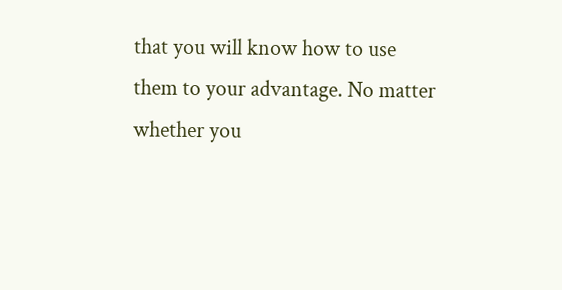that you will know how to use them to your advantage. No matter whether you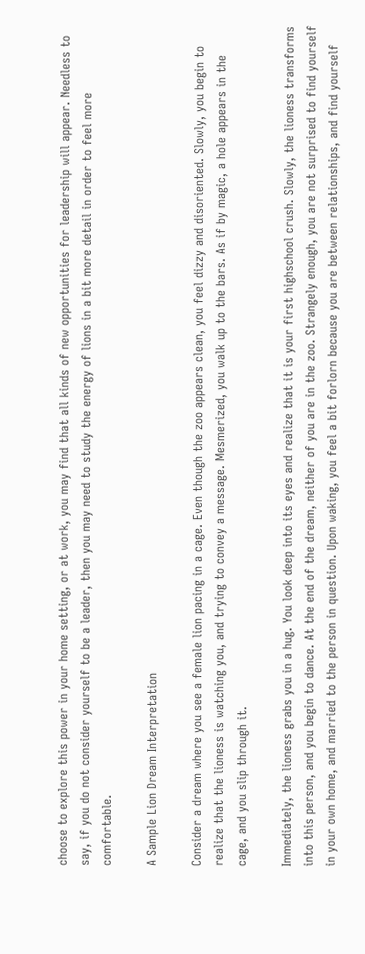choose to explore this power in your home setting, or at work, you may find that all kinds of new opportunities for leadership will appear. Needless to say, if you do not consider yourself to be a leader, then you may need to study the energy of lions in a bit more detail in order to feel more comfortable.

A Sample Lion Dream Interpretation

Consider a dream where you see a female lion pacing in a cage. Even though the zoo appears clean, you feel dizzy and disoriented. Slowly, you begin to realize that the lioness is watching you, and trying to convey a message. Mesmerized, you walk up to the bars. As if by magic, a hole appears in the cage, and you slip through it.

Immediately, the lioness grabs you in a hug. You look deep into its eyes and realize that it is your first highschool crush. Slowly, the lioness transforms into this person, and you begin to dance. At the end of the dream, neither of you are in the zoo. Strangely enough, you are not surprised to find yourself in your own home, and married to the person in question. Upon waking, you feel a bit forlorn because you are between relationships, and find yourself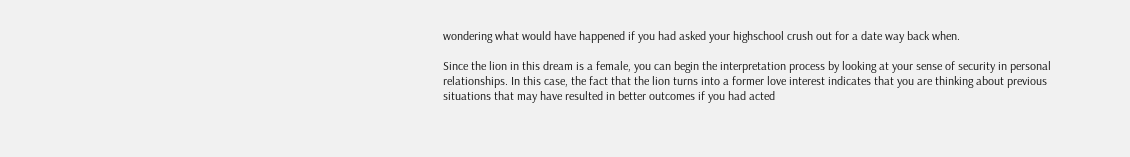wondering what would have happened if you had asked your highschool crush out for a date way back when.

Since the lion in this dream is a female, you can begin the interpretation process by looking at your sense of security in personal relationships. In this case, the fact that the lion turns into a former love interest indicates that you are thinking about previous situations that may have resulted in better outcomes if you had acted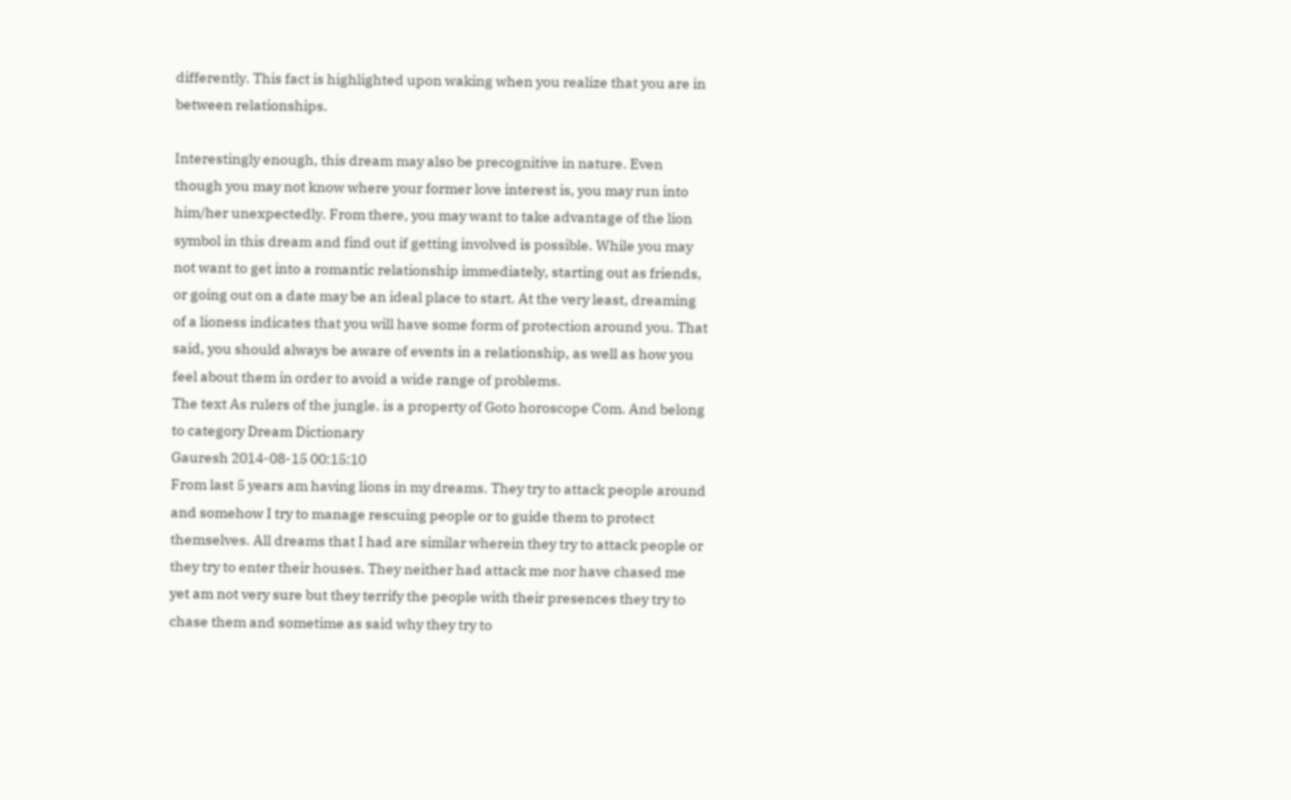differently. This fact is highlighted upon waking when you realize that you are in between relationships.

Interestingly enough, this dream may also be precognitive in nature. Even though you may not know where your former love interest is, you may run into him/her unexpectedly. From there, you may want to take advantage of the lion symbol in this dream and find out if getting involved is possible. While you may not want to get into a romantic relationship immediately, starting out as friends, or going out on a date may be an ideal place to start. At the very least, dreaming of a lioness indicates that you will have some form of protection around you. That said, you should always be aware of events in a relationship, as well as how you feel about them in order to avoid a wide range of problems.
The text As rulers of the jungle. is a property of Goto horoscope Com. And belong to category Dream Dictionary
Gauresh 2014-08-15 00:15:10
From last 5 years am having lions in my dreams. They try to attack people around and somehow I try to manage rescuing people or to guide them to protect themselves. All dreams that I had are similar wherein they try to attack people or they try to enter their houses. They neither had attack me nor have chased me yet am not very sure but they terrify the people with their presences they try to chase them and sometime as said why they try to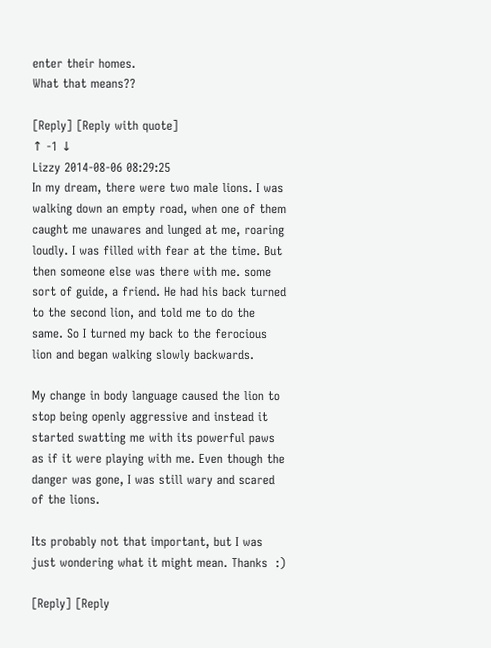enter their homes.
What that means??

[Reply] [Reply with quote]
↑ -1 ↓
Lizzy 2014-08-06 08:29:25
In my dream, there were two male lions. I was walking down an empty road, when one of them caught me unawares and lunged at me, roaring loudly. I was filled with fear at the time. But then someone else was there with me. some sort of guide, a friend. He had his back turned to the second lion, and told me to do the same. So I turned my back to the ferocious lion and began walking slowly backwards.

My change in body language caused the lion to stop being openly aggressive and instead it started swatting me with its powerful paws as if it were playing with me. Even though the danger was gone, I was still wary and scared of the lions.

Its probably not that important, but I was just wondering what it might mean. Thanks  :)

[Reply] [Reply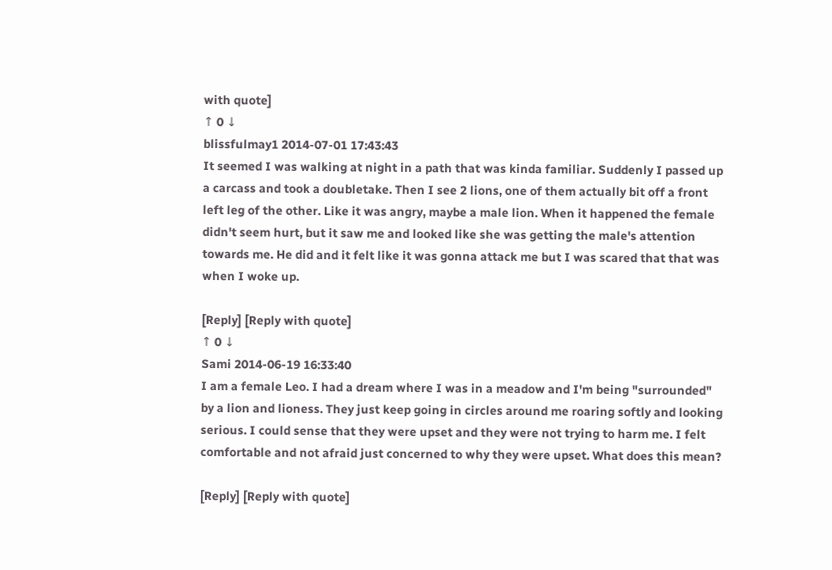with quote]
↑ 0 ↓
blissfulmay1 2014-07-01 17:43:43
It seemed I was walking at night in a path that was kinda familiar. Suddenly I passed up a carcass and took a doubletake. Then I see 2 lions, one of them actually bit off a front left leg of the other. Like it was angry, maybe a male lion. When it happened the female didn't seem hurt, but it saw me and looked like she was getting the male's attention towards me. He did and it felt like it was gonna attack me but I was scared that that was when I woke up.

[Reply] [Reply with quote]
↑ 0 ↓
Sami 2014-06-19 16:33:40
I am a female Leo. I had a dream where I was in a meadow and I'm being "surrounded" by a lion and lioness. They just keep going in circles around me roaring softly and looking serious. I could sense that they were upset and they were not trying to harm me. I felt comfortable and not afraid just concerned to why they were upset. What does this mean?

[Reply] [Reply with quote]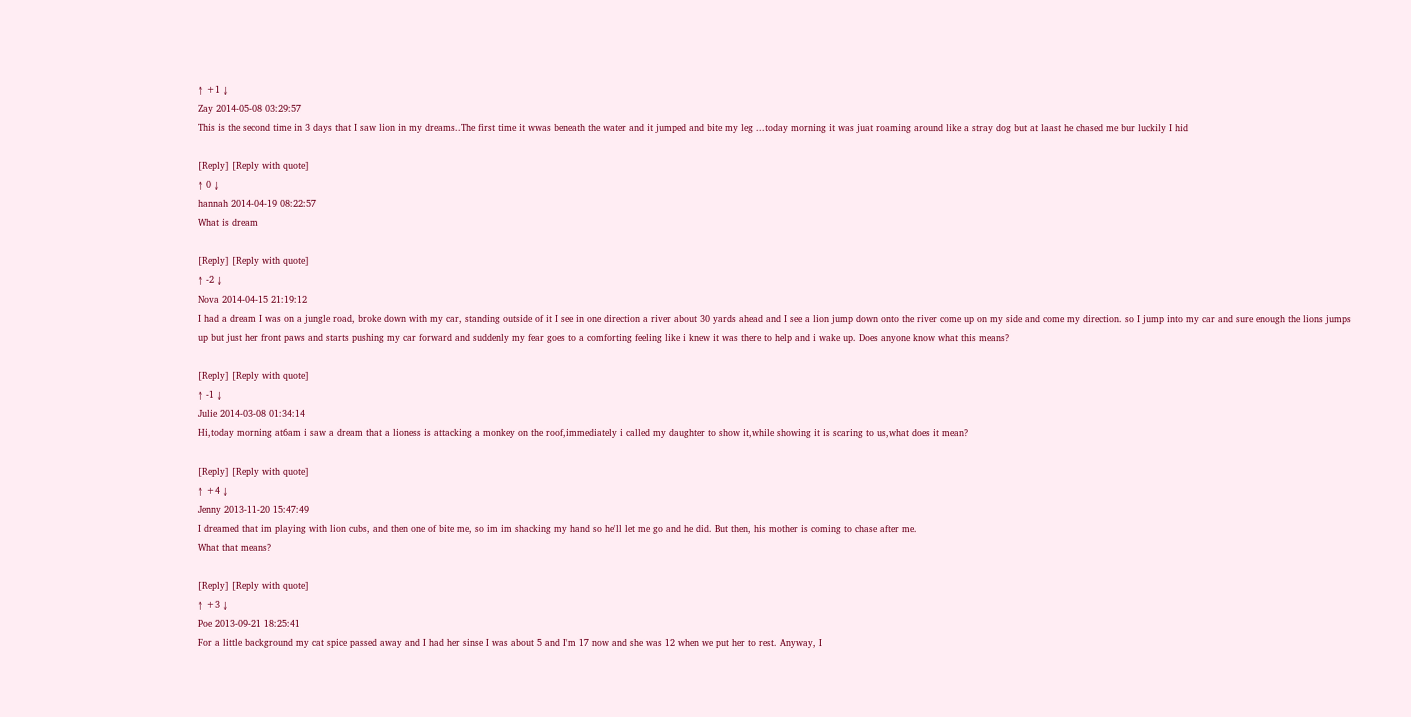↑ +1 ↓
Zay 2014-05-08 03:29:57
This is the second time in 3 days that I saw lion in my dreams..The first time it wwas beneath the water and it jumped and bite my leg ...today morning it was juat roaming around like a stray dog but at laast he chased me bur luckily I hid

[Reply] [Reply with quote]
↑ 0 ↓
hannah 2014-04-19 08:22:57
What is dream

[Reply] [Reply with quote]
↑ -2 ↓
Nova 2014-04-15 21:19:12
I had a dream I was on a jungle road, broke down with my car, standing outside of it I see in one direction a river about 30 yards ahead and I see a lion jump down onto the river come up on my side and come my direction. so I jump into my car and sure enough the lions jumps up but just her front paws and starts pushing my car forward and suddenly my fear goes to a comforting feeling like i knew it was there to help and i wake up. Does anyone know what this means?

[Reply] [Reply with quote]
↑ -1 ↓
Julie 2014-03-08 01:34:14
Hi,today morning at6am i saw a dream that a lioness is attacking a monkey on the roof,immediately i called my daughter to show it,while showing it is scaring to us,what does it mean?

[Reply] [Reply with quote]
↑ +4 ↓
Jenny 2013-11-20 15:47:49
I dreamed that im playing with lion cubs, and then one of bite me, so im im shacking my hand so he'll let me go and he did. But then, his mother is coming to chase after me.
What that means?

[Reply] [Reply with quote]
↑ +3 ↓
Poe 2013-09-21 18:25:41
For a little background my cat spice passed away and I had her sinse I was about 5 and I'm 17 now and she was 12 when we put her to rest. Anyway, I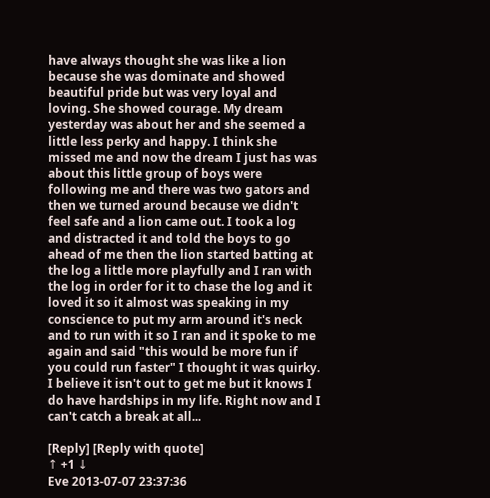have always thought she was like a lion because she was dominate and showed beautiful pride but was very loyal and loving. She showed courage. My dream yesterday was about her and she seemed a little less perky and happy. I think she missed me and now the dream I just has was about this little group of boys were following me and there was two gators and then we turned around because we didn't feel safe and a lion came out. I took a log and distracted it and told the boys to go ahead of me then the lion started batting at the log a little more playfully and I ran with the log in order for it to chase the log and it loved it so it almost was speaking in my conscience to put my arm around it's neck and to run with it so I ran and it spoke to me again and said "this would be more fun if you could run faster" I thought it was quirky. I believe it isn't out to get me but it knows I do have hardships in my life. Right now and I can't catch a break at all...

[Reply] [Reply with quote]
↑ +1 ↓
Eve 2013-07-07 23:37:36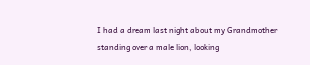I had a dream last night about my Grandmother standing over a male lion, looking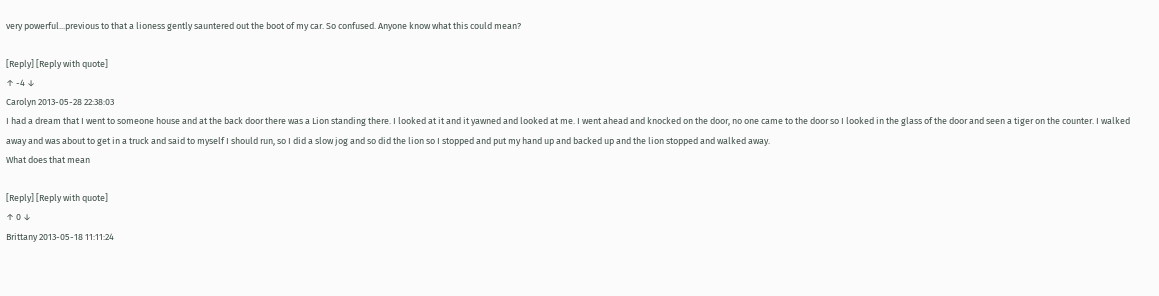very powerful...previous to that a lioness gently sauntered out the boot of my car. So confused. Anyone know what this could mean?

[Reply] [Reply with quote]
↑ -4 ↓
Carolyn 2013-05-28 22:38:03
I had a dream that I went to someone house and at the back door there was a Lion standing there. I looked at it and it yawned and looked at me. I went ahead and knocked on the door, no one came to the door so I looked in the glass of the door and seen a tiger on the counter. I walked away and was about to get in a truck and said to myself I should run, so I did a slow jog and so did the lion so I stopped and put my hand up and backed up and the lion stopped and walked away.
What does that mean

[Reply] [Reply with quote]
↑ 0 ↓
Brittany 2013-05-18 11:11:24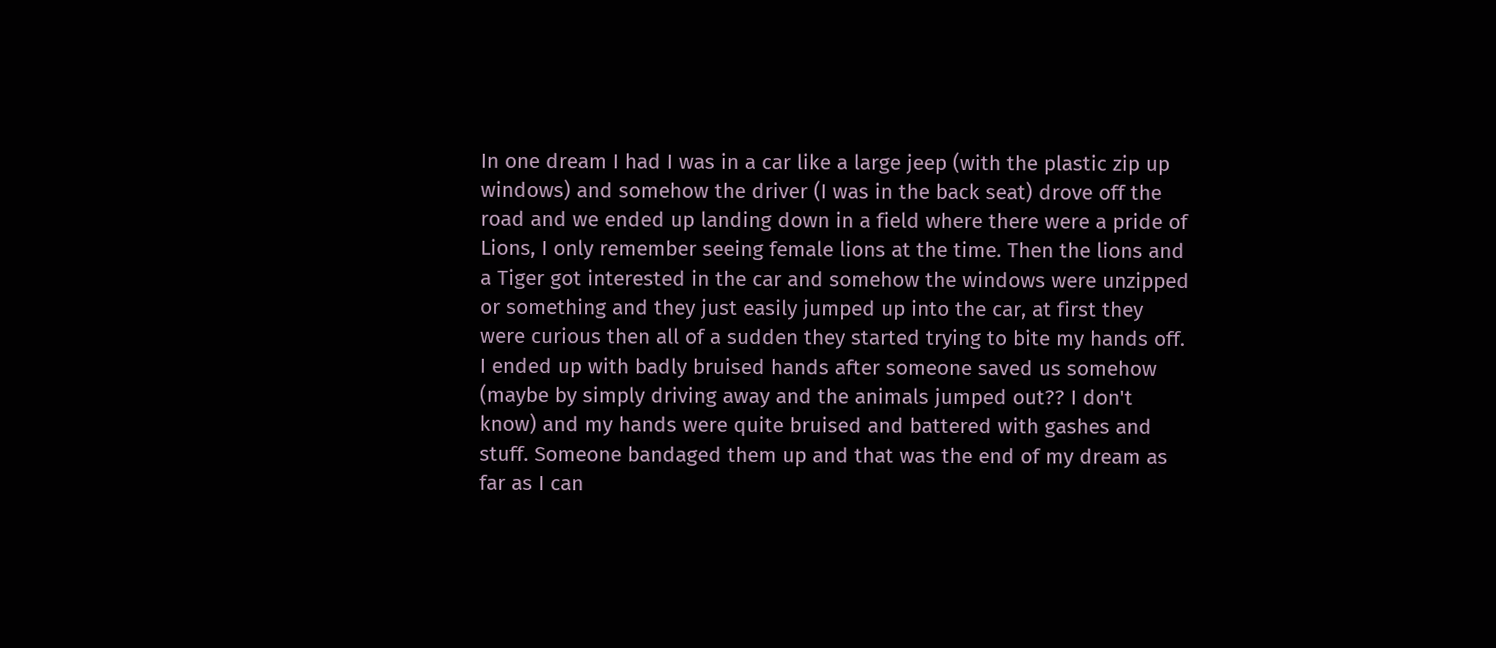In one dream I had I was in a car like a large jeep (with the plastic zip up windows) and somehow the driver (I was in the back seat) drove off the road and we ended up landing down in a field where there were a pride of Lions, I only remember seeing female lions at the time. Then the lions and a Tiger got interested in the car and somehow the windows were unzipped or something and they just easily jumped up into the car, at first they were curious then all of a sudden they started trying to bite my hands off. I ended up with badly bruised hands after someone saved us somehow (maybe by simply driving away and the animals jumped out?? I don't know) and my hands were quite bruised and battered with gashes and stuff. Someone bandaged them up and that was the end of my dream as far as I can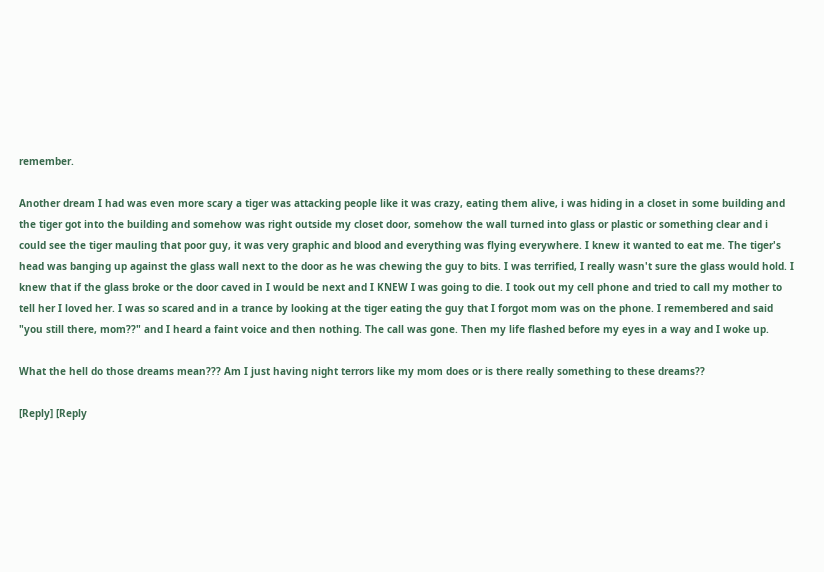remember.

Another dream I had was even more scary a tiger was attacking people like it was crazy, eating them alive, i was hiding in a closet in some building and the tiger got into the building and somehow was right outside my closet door, somehow the wall turned into glass or plastic or something clear and i could see the tiger mauling that poor guy, it was very graphic and blood and everything was flying everywhere. I knew it wanted to eat me. The tiger's head was banging up against the glass wall next to the door as he was chewing the guy to bits. I was terrified, I really wasn't sure the glass would hold. I knew that if the glass broke or the door caved in I would be next and I KNEW I was going to die. I took out my cell phone and tried to call my mother to tell her I loved her. I was so scared and in a trance by looking at the tiger eating the guy that I forgot mom was on the phone. I remembered and said "you still there, mom??" and I heard a faint voice and then nothing. The call was gone. Then my life flashed before my eyes in a way and I woke up.

What the hell do those dreams mean??? Am I just having night terrors like my mom does or is there really something to these dreams??

[Reply] [Reply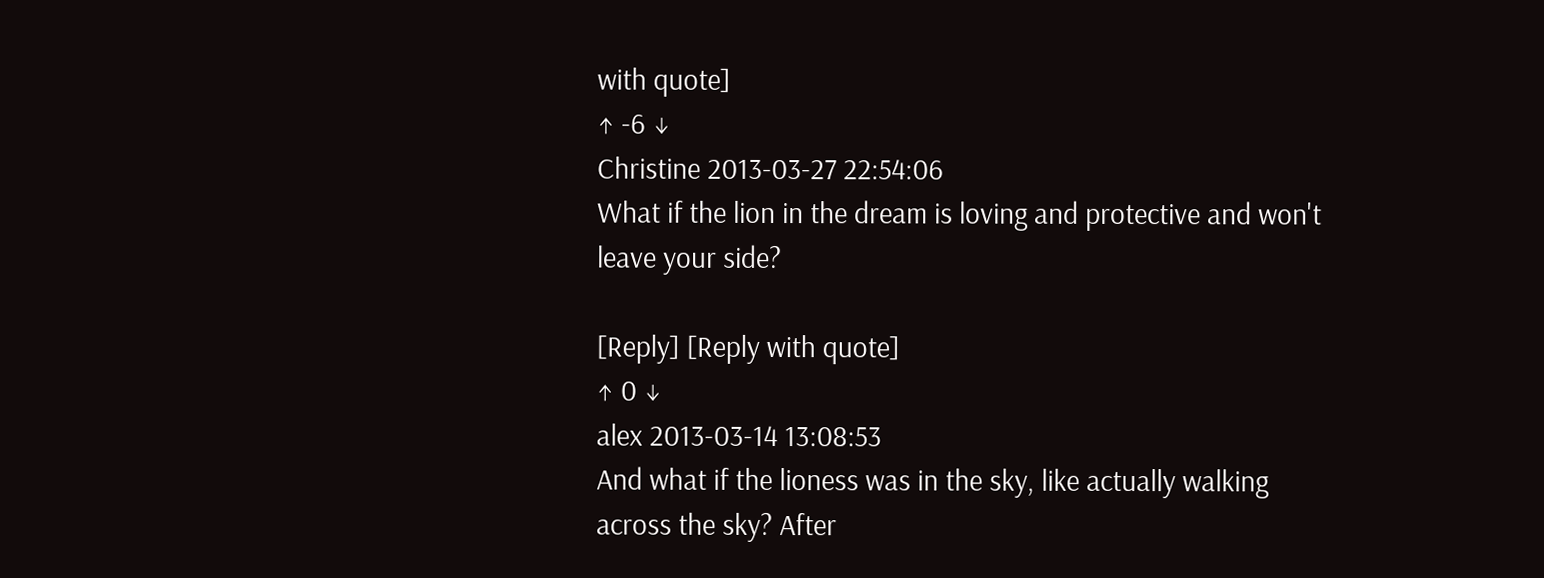with quote]
↑ -6 ↓
Christine 2013-03-27 22:54:06
What if the lion in the dream is loving and protective and won't leave your side?

[Reply] [Reply with quote]
↑ 0 ↓
alex 2013-03-14 13:08:53
And what if the lioness was in the sky, like actually walking across the sky? After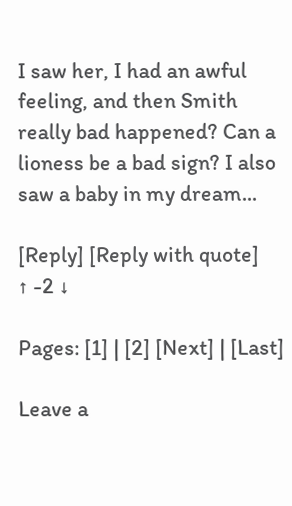I saw her, I had an awful feeling, and then Smith really bad happened? Can a lioness be a bad sign? I also saw a baby in my dream...

[Reply] [Reply with quote]
↑ -2 ↓

Pages: [1] | [2] [Next] | [Last]

Leave a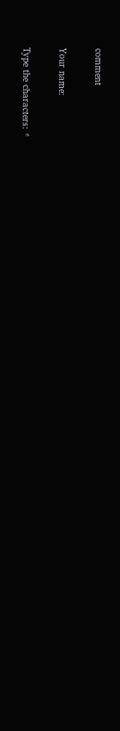comment

Your name:

Type the characters: *